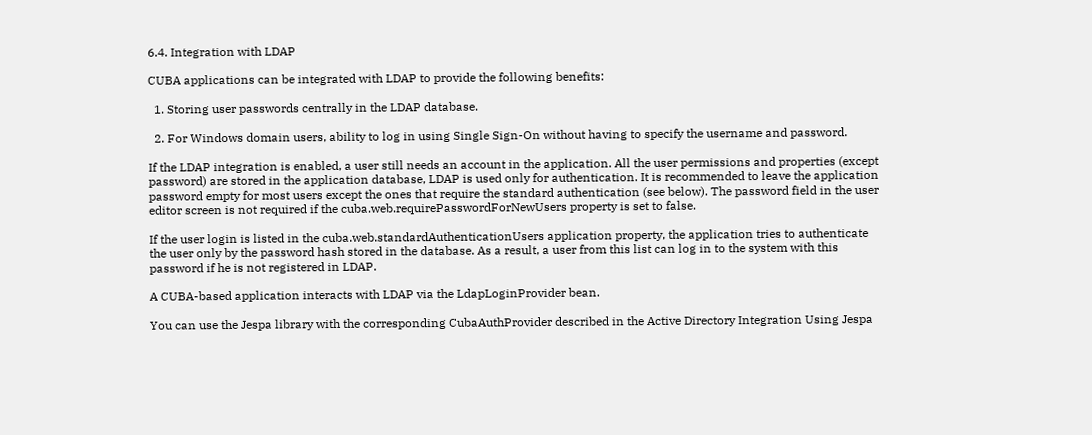6.4. Integration with LDAP

CUBA applications can be integrated with LDAP to provide the following benefits:

  1. Storing user passwords centrally in the LDAP database.

  2. For Windows domain users, ability to log in using Single Sign-On without having to specify the username and password.

If the LDAP integration is enabled, a user still needs an account in the application. All the user permissions and properties (except password) are stored in the application database, LDAP is used only for authentication. It is recommended to leave the application password empty for most users except the ones that require the standard authentication (see below). The password field in the user editor screen is not required if the cuba.web.requirePasswordForNewUsers property is set to false.

If the user login is listed in the cuba.web.standardAuthenticationUsers application property, the application tries to authenticate the user only by the password hash stored in the database. As a result, a user from this list can log in to the system with this password if he is not registered in LDAP.

A CUBA-based application interacts with LDAP via the LdapLoginProvider bean.

You can use the Jespa library with the corresponding CubaAuthProvider described in the Active Directory Integration Using Jespa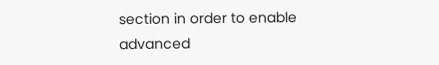section in order to enable advanced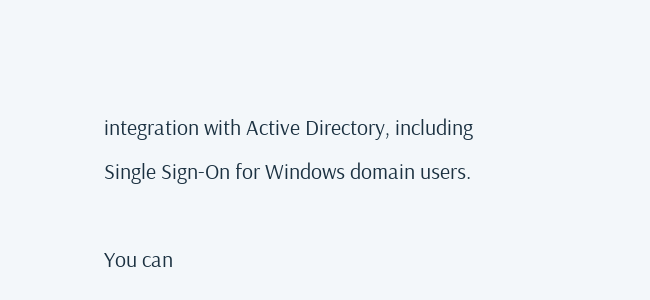integration with Active Directory, including Single Sign-On for Windows domain users.

You can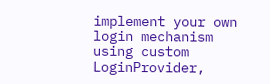implement your own login mechanism using custom LoginProvider,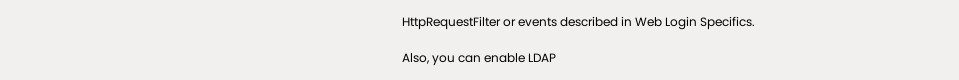HttpRequestFilter or events described in Web Login Specifics.

Also, you can enable LDAP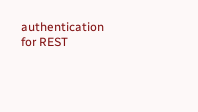authentication for REST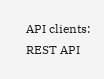API clients: REST API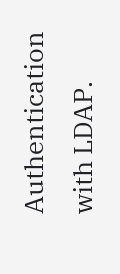Authentication with LDAP.